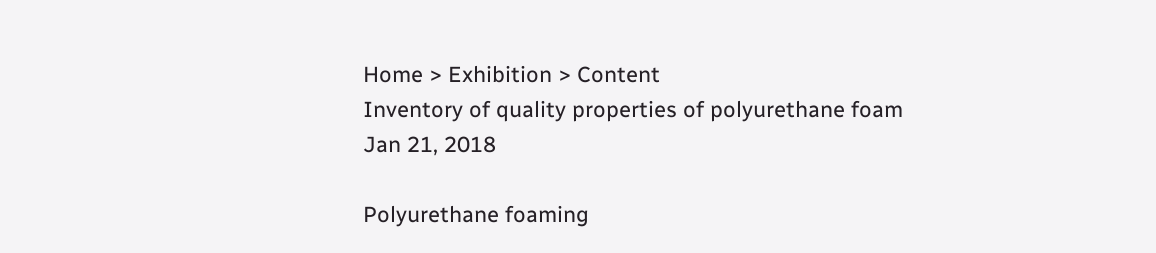Home > Exhibition > Content
Inventory of quality properties of polyurethane foam
Jan 21, 2018

Polyurethane foaming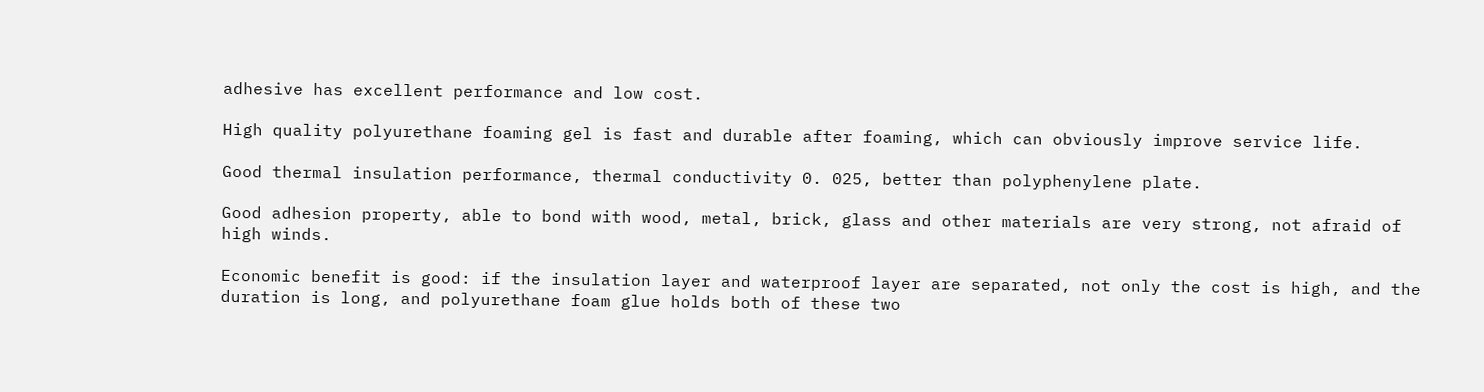adhesive has excellent performance and low cost.

High quality polyurethane foaming gel is fast and durable after foaming, which can obviously improve service life.

Good thermal insulation performance, thermal conductivity 0. 025, better than polyphenylene plate.

Good adhesion property, able to bond with wood, metal, brick, glass and other materials are very strong, not afraid of high winds.

Economic benefit is good: if the insulation layer and waterproof layer are separated, not only the cost is high, and the duration is long, and polyurethane foam glue holds both of these two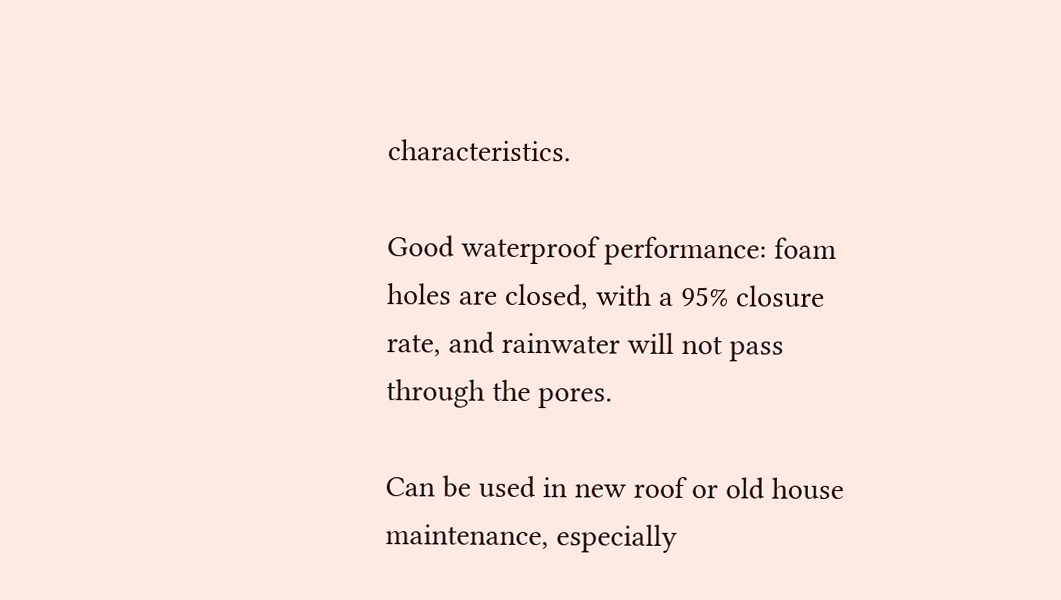characteristics.

Good waterproof performance: foam holes are closed, with a 95% closure rate, and rainwater will not pass through the pores.

Can be used in new roof or old house maintenance, especially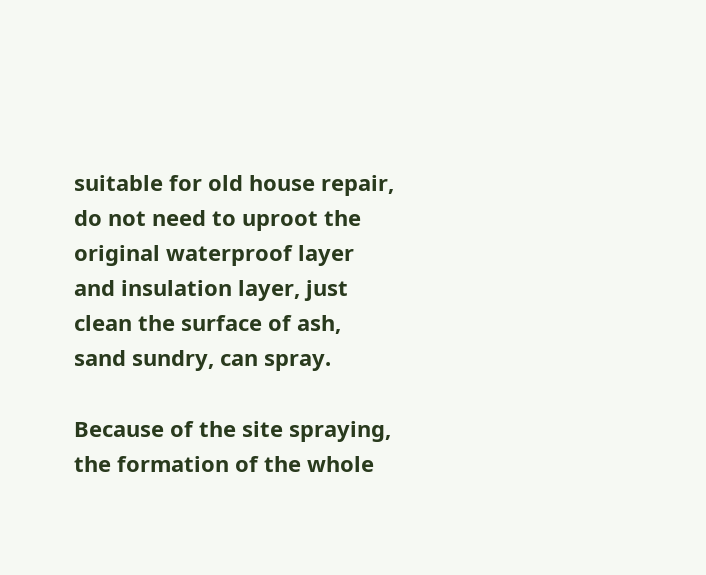suitable for old house repair, do not need to uproot the original waterproof layer and insulation layer, just clean the surface of ash, sand sundry, can spray.

Because of the site spraying, the formation of the whole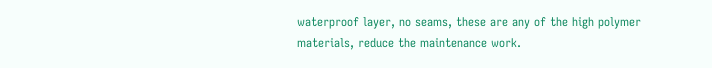waterproof layer, no seams, these are any of the high polymer materials, reduce the maintenance work.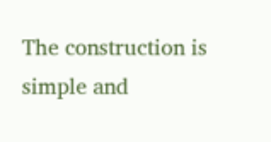The construction is simple and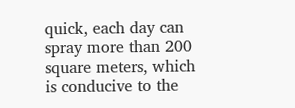quick, each day can spray more than 200 square meters, which is conducive to the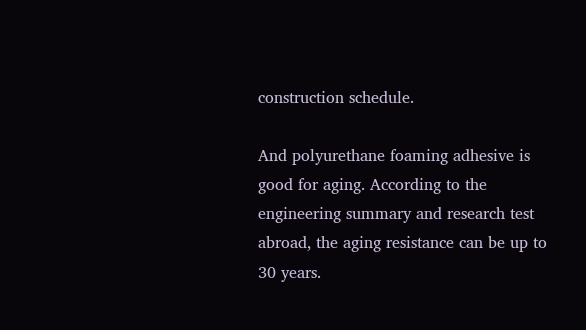construction schedule.

And polyurethane foaming adhesive is good for aging. According to the engineering summary and research test abroad, the aging resistance can be up to 30 years.